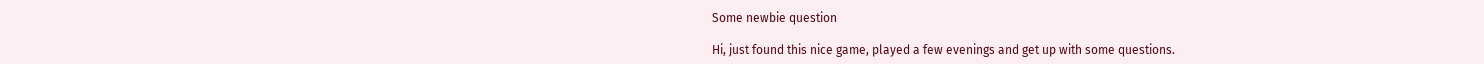Some newbie question

Hi, just found this nice game, played a few evenings and get up with some questions.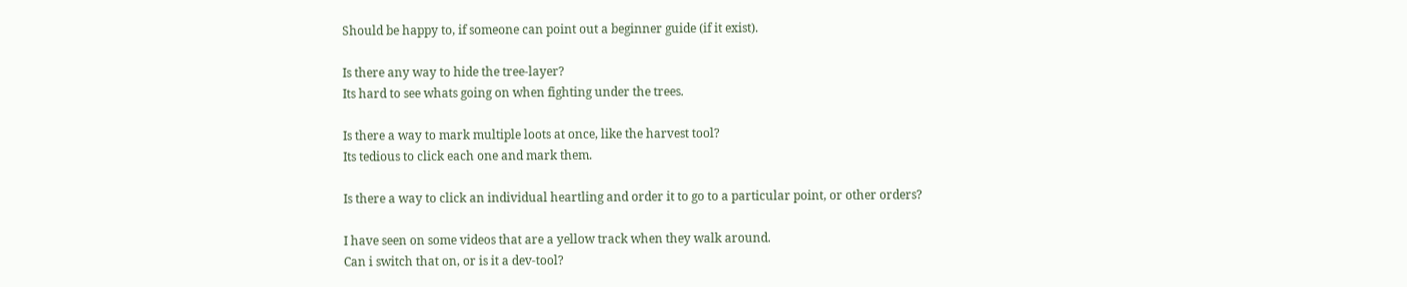Should be happy to, if someone can point out a beginner guide (if it exist).

Is there any way to hide the tree-layer?
Its hard to see whats going on when fighting under the trees.

Is there a way to mark multiple loots at once, like the harvest tool?
Its tedious to click each one and mark them.

Is there a way to click an individual heartling and order it to go to a particular point, or other orders?

I have seen on some videos that are a yellow track when they walk around.
Can i switch that on, or is it a dev-tool?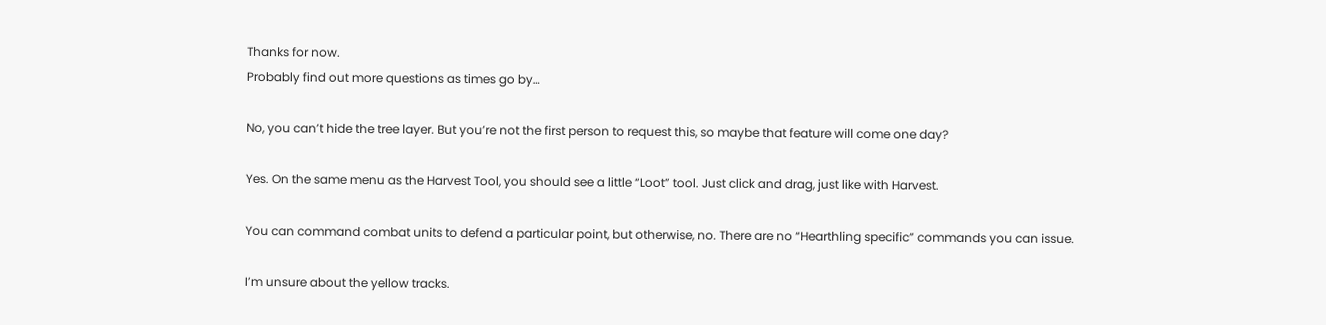Thanks for now.
Probably find out more questions as times go by…

No, you can’t hide the tree layer. But you’re not the first person to request this, so maybe that feature will come one day?

Yes. On the same menu as the Harvest Tool, you should see a little “Loot” tool. Just click and drag, just like with Harvest.

You can command combat units to defend a particular point, but otherwise, no. There are no “Hearthling specific” commands you can issue.

I’m unsure about the yellow tracks.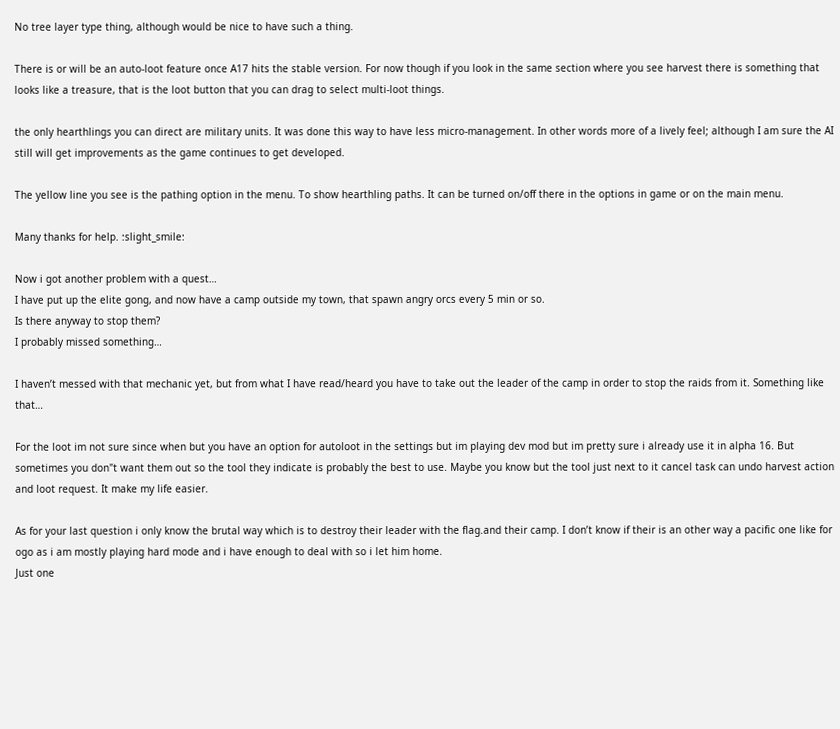No tree layer type thing, although would be nice to have such a thing.

There is or will be an auto-loot feature once A17 hits the stable version. For now though if you look in the same section where you see harvest there is something that looks like a treasure, that is the loot button that you can drag to select multi-loot things.

the only hearthlings you can direct are military units. It was done this way to have less micro-management. In other words more of a lively feel; although I am sure the AI still will get improvements as the game continues to get developed.

The yellow line you see is the pathing option in the menu. To show hearthling paths. It can be turned on/off there in the options in game or on the main menu.

Many thanks for help. :slight_smile:

Now i got another problem with a quest…
I have put up the elite gong, and now have a camp outside my town, that spawn angry orcs every 5 min or so.
Is there anyway to stop them?
I probably missed something…

I haven’t messed with that mechanic yet, but from what I have read/heard you have to take out the leader of the camp in order to stop the raids from it. Something like that…

For the loot im not sure since when but you have an option for autoloot in the settings but im playing dev mod but im pretty sure i already use it in alpha 16. But sometimes you don"t want them out so the tool they indicate is probably the best to use. Maybe you know but the tool just next to it cancel task can undo harvest action and loot request. It make my life easier.

As for your last question i only know the brutal way which is to destroy their leader with the flag.and their camp. I don’t know if their is an other way a pacific one like for ogo as i am mostly playing hard mode and i have enough to deal with so i let him home.
Just one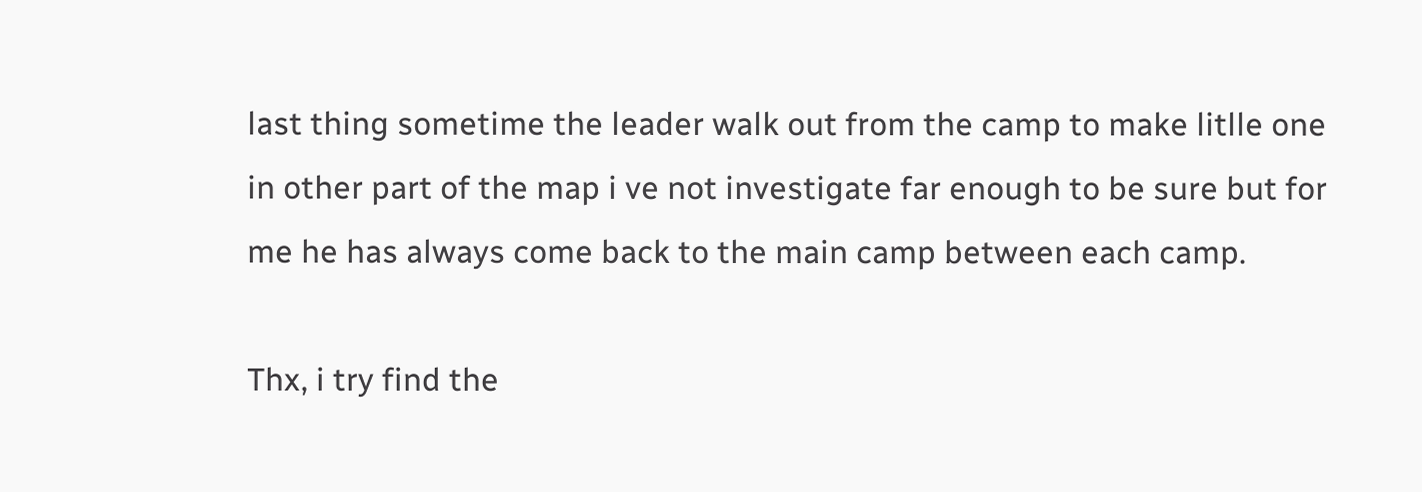last thing sometime the leader walk out from the camp to make litlle one in other part of the map i ve not investigate far enough to be sure but for me he has always come back to the main camp between each camp.

Thx, i try find the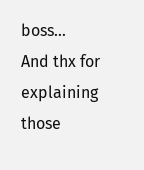boss…
And thx for explaining those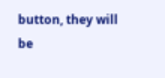button, they will be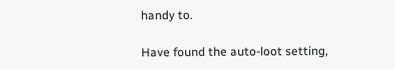handy to.

Have found the auto-loot setting,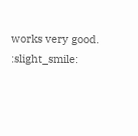works very good. :slight_smile: